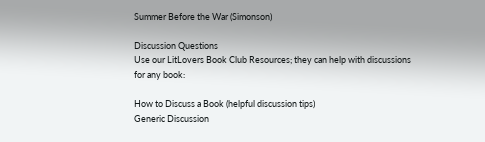Summer Before the War (Simonson)

Discussion Questions
Use our LitLovers Book Club Resources; they can help with discussions for any book:

How to Discuss a Book (helpful discussion tips)
Generic Discussion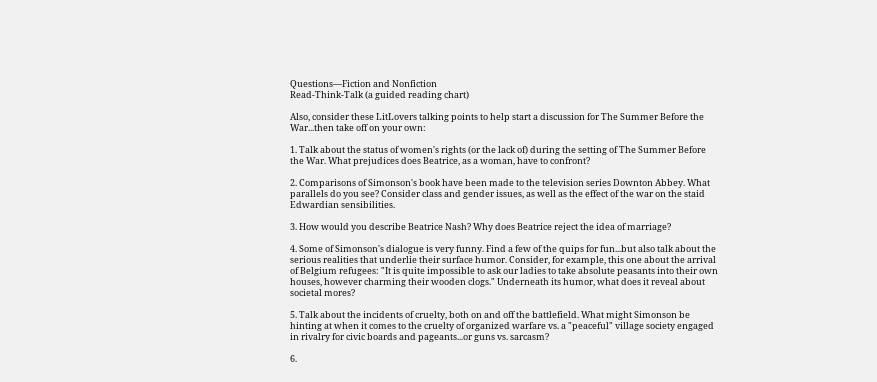Questions—Fiction and Nonfiction
Read-Think-Talk (a guided reading chart)

Also, consider these LitLovers talking points to help start a discussion for The Summer Before the War...then take off on your own:

1. Talk about the status of women's rights (or the lack of) during the setting of The Summer Before the War. What prejudices does Beatrice, as a woman, have to confront?

2. Comparisons of Simonson's book have been made to the television series Downton Abbey. What parallels do you see? Consider class and gender issues, as well as the effect of the war on the staid Edwardian sensibilities.

3. How would you describe Beatrice Nash? Why does Beatrice reject the idea of marriage?

4. Some of Simonson's dialogue is very funny. Find a few of the quips for fun...but also talk about the serious realities that underlie their surface humor. Consider, for example, this one about the arrival of Belgium refugees: "It is quite impossible to ask our ladies to take absolute peasants into their own houses, however charming their wooden clogs." Underneath its humor, what does it reveal about societal mores?

5. Talk about the incidents of cruelty, both on and off the battlefield. What might Simonson be hinting at when it comes to the cruelty of organized warfare vs. a "peaceful" village society engaged in rivalry for civic boards and pageants...or guns vs. sarcasm?

6.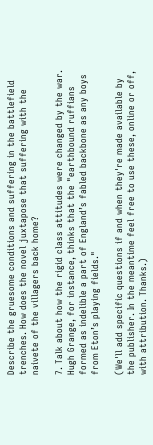Describe the gruesome conditions and suffering in the battlefield trenches. How does the novel juxtapose that suffering with the naivete of the villagers back home?

7. Talk about how the rigid class attitudes were changed by the war. Hugh Grange, for instance, thinks that the "earthbound ruffians formed as indelible a part of England’s fabled backbone as any boys from Eton’s playing fields."

(We'll add specific questions if and when they're made available by the publisher. In the meantime feel free to use these, online or off, with attribution. Thanks.)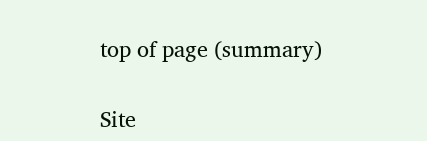top of page (summary)

Site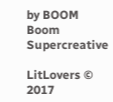by BOOM Boom Supercreative

LitLovers © 2017